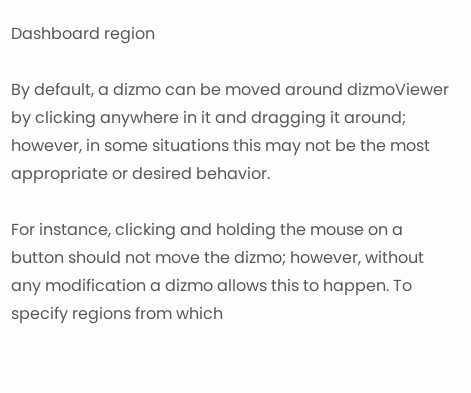Dashboard region

By default, a dizmo can be moved around dizmoViewer by clicking anywhere in it and dragging it around; however, in some situations this may not be the most appropriate or desired behavior.

For instance, clicking and holding the mouse on a button should not move the dizmo; however, without any modification a dizmo allows this to happen. To specify regions from which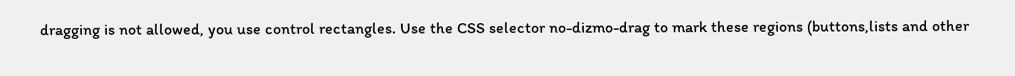dragging is not allowed, you use control rectangles. Use the CSS selector no-dizmo-drag to mark these regions (buttons,lists and other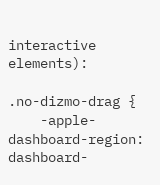interactive elements):

.no-dizmo-drag {
    -apple-dashboard-region: dashboard-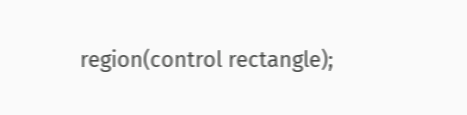region(control rectangle);